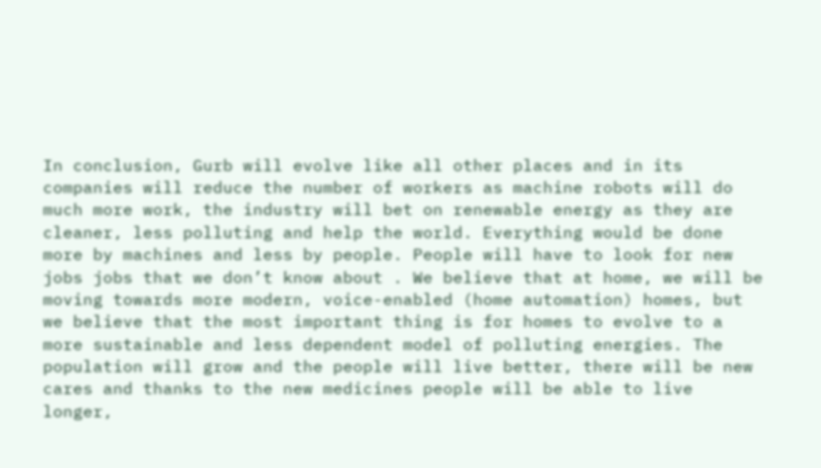In conclusion, Gurb will evolve like all other places and in its companies will reduce the number of workers as machine robots will do much more work, the industry will bet on renewable energy as they are cleaner, less polluting and help the world. Everything would be done more by machines and less by people. People will have to look for new jobs jobs that we don’t know about . We believe that at home, we will be moving towards more modern, voice-enabled (home automation) homes, but we believe that the most important thing is for homes to evolve to a more sustainable and less dependent model of polluting energies. The population will grow and the people will live better, there will be new cares and thanks to the new medicines people will be able to live longer,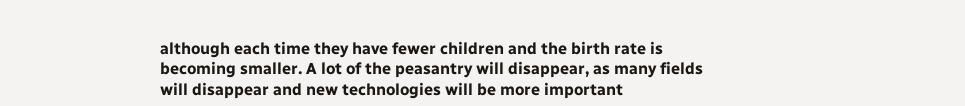although each time they have fewer children and the birth rate is becoming smaller. A lot of the peasantry will disappear, as many fields will disappear and new technologies will be more important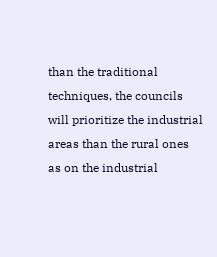than the traditional techniques, the councils will prioritize the industrial areas than the rural ones as on the industrial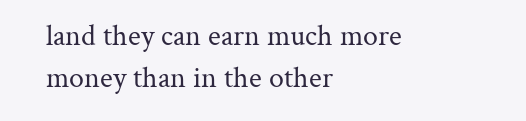land they can earn much more money than in the other